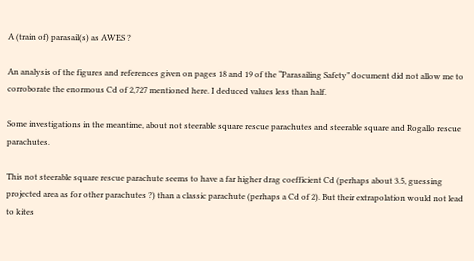A (train of) parasail(s) as AWES ?

An analysis of the figures and references given on pages 18 and 19 of the “Parasailing Safety” document did not allow me to corroborate the enormous Cd of 2,727 mentioned here. I deduced values less than half.

Some investigations in the meantime, about not steerable square rescue parachutes and steerable square and Rogallo rescue parachutes.

This not steerable square rescue parachute seems to have a far higher drag coefficient Cd (perhaps about 3.5, guessing projected area as for other parachutes ?) than a classic parachute (perhaps a Cd of 2). But their extrapolation would not lead to kites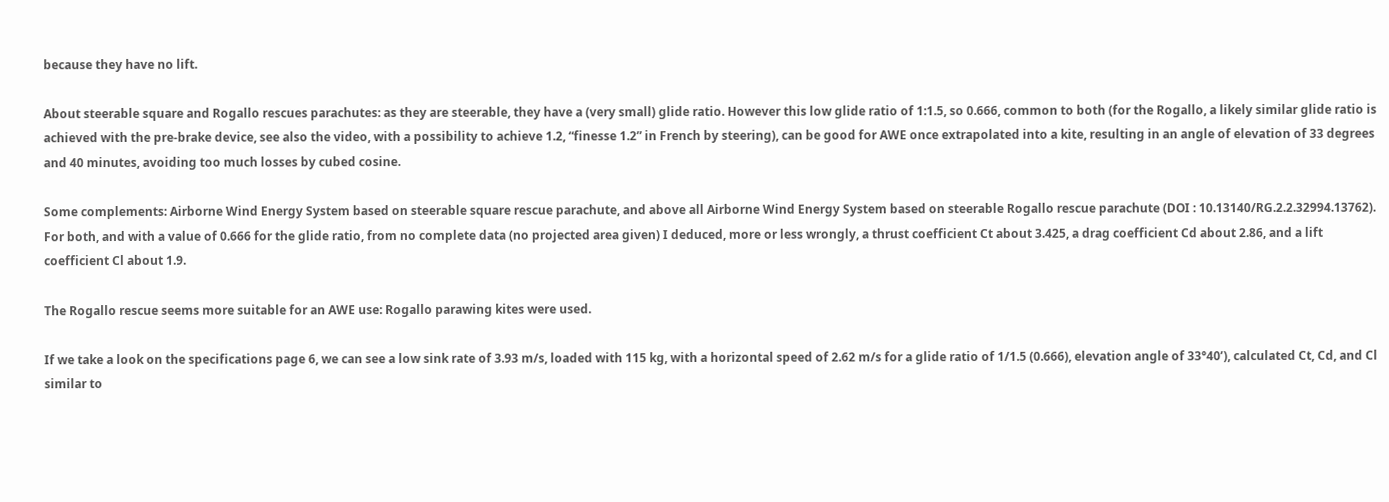because they have no lift.

About steerable square and Rogallo rescues parachutes: as they are steerable, they have a (very small) glide ratio. However this low glide ratio of 1:1.5, so 0.666, common to both (for the Rogallo, a likely similar glide ratio is achieved with the pre-brake device, see also the video, with a possibility to achieve 1.2, “finesse 1.2” in French by steering), can be good for AWE once extrapolated into a kite, resulting in an angle of elevation of 33 degrees and 40 minutes, avoiding too much losses by cubed cosine.

Some complements: Airborne Wind Energy System based on steerable square rescue parachute, and above all Airborne Wind Energy System based on steerable Rogallo rescue parachute (DOI : 10.13140/RG.2.2.32994.13762). For both, and with a value of 0.666 for the glide ratio, from no complete data (no projected area given) I deduced, more or less wrongly, a thrust coefficient Ct about 3.425, a drag coefficient Cd about 2.86, and a lift coefficient Cl about 1.9.

The Rogallo rescue seems more suitable for an AWE use: Rogallo parawing kites were used.

If we take a look on the specifications page 6, we can see a low sink rate of 3.93 m/s, loaded with 115 kg, with a horizontal speed of 2.62 m/s for a glide ratio of 1/1.5 (0.666), elevation angle of 33°40’), calculated Ct, Cd, and Cl similar to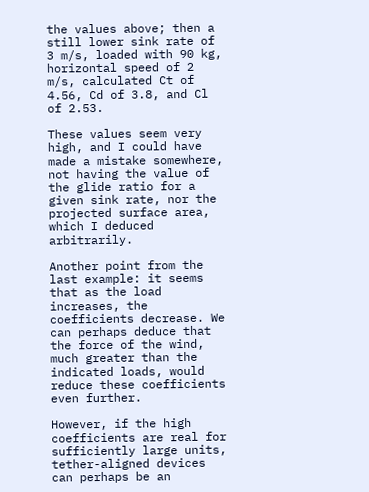the values above; then a still lower sink rate of 3 m/s, loaded with 90 kg, horizontal speed of 2 m/s, calculated Ct of 4.56, Cd of 3.8, and Cl of 2.53.

These values seem very high, and I could have made a mistake somewhere, not having the value of the glide ratio for a given sink rate, nor the projected surface area, which I deduced arbitrarily.

Another point from the last example: it seems that as the load increases, the coefficients decrease. We can perhaps deduce that the force of the wind, much greater than the indicated loads, would reduce these coefficients even further.

However, if the high coefficients are real for sufficiently large units, tether-aligned devices can perhaps be an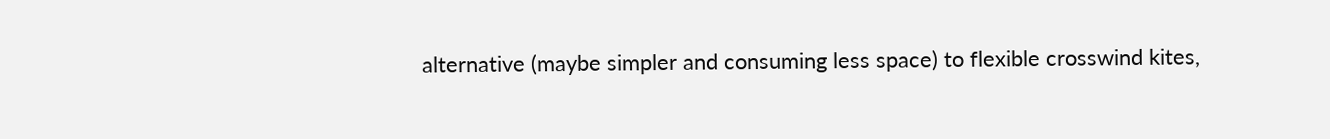alternative (maybe simpler and consuming less space) to flexible crosswind kites,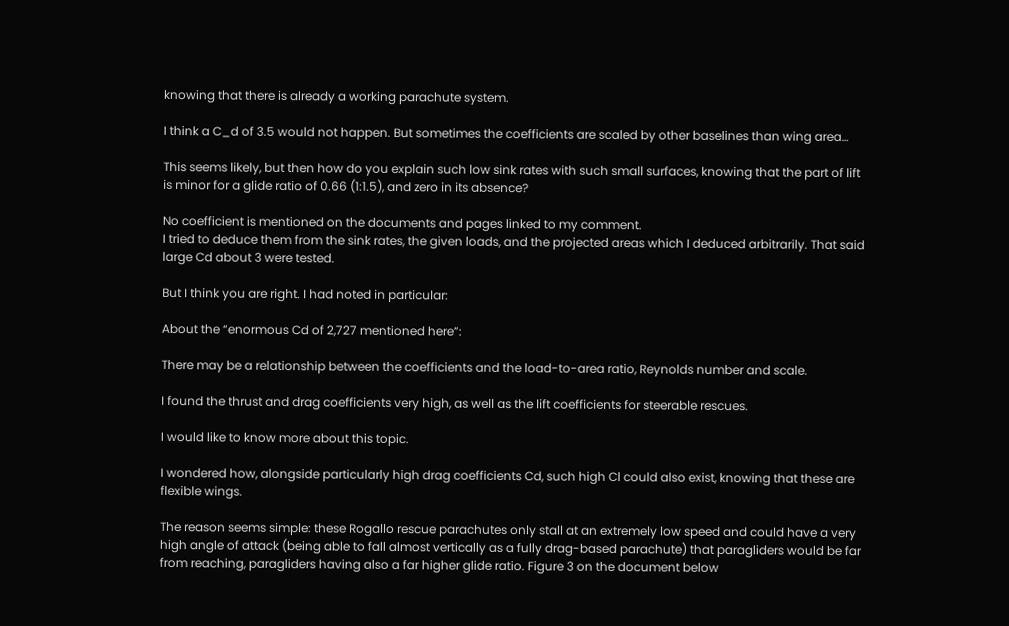knowing that there is already a working parachute system.

I think a C_d of 3.5 would not happen. But sometimes the coefficients are scaled by other baselines than wing area…

This seems likely, but then how do you explain such low sink rates with such small surfaces, knowing that the part of lift is minor for a glide ratio of 0.66 (1:1.5), and zero in its absence?

No coefficient is mentioned on the documents and pages linked to my comment.
I tried to deduce them from the sink rates, the given loads, and the projected areas which I deduced arbitrarily. That said large Cd about 3 were tested.

But I think you are right. I had noted in particular:

About the “enormous Cd of 2,727 mentioned here”:

There may be a relationship between the coefficients and the load-to-area ratio, Reynolds number and scale.

I found the thrust and drag coefficients very high, as well as the lift coefficients for steerable rescues.

I would like to know more about this topic.

I wondered how, alongside particularly high drag coefficients Cd, such high Cl could also exist, knowing that these are flexible wings.

The reason seems simple: these Rogallo rescue parachutes only stall at an extremely low speed and could have a very high angle of attack (being able to fall almost vertically as a fully drag-based parachute) that paragliders would be far from reaching, paragliders having also a far higher glide ratio. Figure 3 on the document below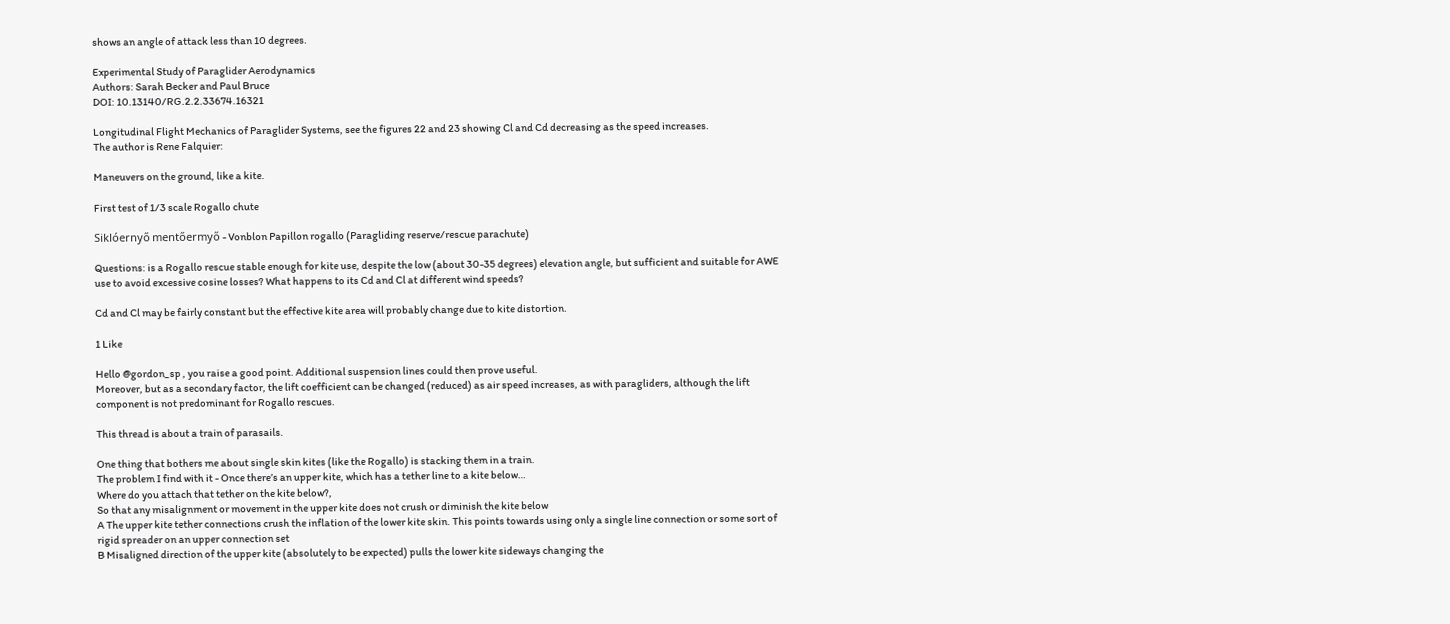shows an angle of attack less than 10 degrees.

Experimental Study of Paraglider Aerodynamics
Authors: Sarah Becker and Paul Bruce
DOI: 10.13140/RG.2.2.33674.16321

Longitudinal Flight Mechanics of Paraglider Systems, see the figures 22 and 23 showing Cl and Cd decreasing as the speed increases.
The author is Rene Falquier:

Maneuvers on the ground, like a kite.

First test of 1/3 scale Rogallo chute

Siklóernyő mentőermyő - Vonblon Papillon rogallo (Paragliding reserve/rescue parachute)

Questions: is a Rogallo rescue stable enough for kite use, despite the low (about 30-35 degrees) elevation angle, but sufficient and suitable for AWE use to avoid excessive cosine losses? What happens to its Cd and Cl at different wind speeds?

Cd and Cl may be fairly constant but the effective kite area will probably change due to kite distortion.

1 Like

Hello @gordon_sp , you raise a good point. Additional suspension lines could then prove useful.
Moreover, but as a secondary factor, the lift coefficient can be changed (reduced) as air speed increases, as with paragliders, although the lift component is not predominant for Rogallo rescues.

This thread is about a train of parasails.

One thing that bothers me about single skin kites (like the Rogallo) is stacking them in a train.
The problem I find with it - Once there’s an upper kite, which has a tether line to a kite below…
Where do you attach that tether on the kite below?,
So that any misalignment or movement in the upper kite does not crush or diminish the kite below
A The upper kite tether connections crush the inflation of the lower kite skin. This points towards using only a single line connection or some sort of rigid spreader on an upper connection set
B Misaligned direction of the upper kite (absolutely to be expected) pulls the lower kite sideways changing the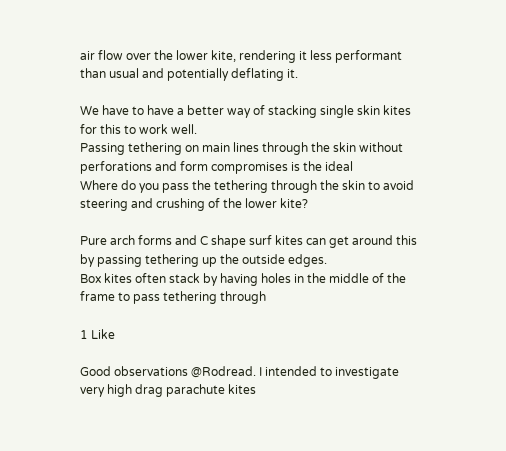air flow over the lower kite, rendering it less performant than usual and potentially deflating it.

We have to have a better way of stacking single skin kites for this to work well.
Passing tethering on main lines through the skin without perforations and form compromises is the ideal
Where do you pass the tethering through the skin to avoid steering and crushing of the lower kite?

Pure arch forms and C shape surf kites can get around this by passing tethering up the outside edges.
Box kites often stack by having holes in the middle of the frame to pass tethering through

1 Like

Good observations @Rodread. I intended to investigate very high drag parachute kites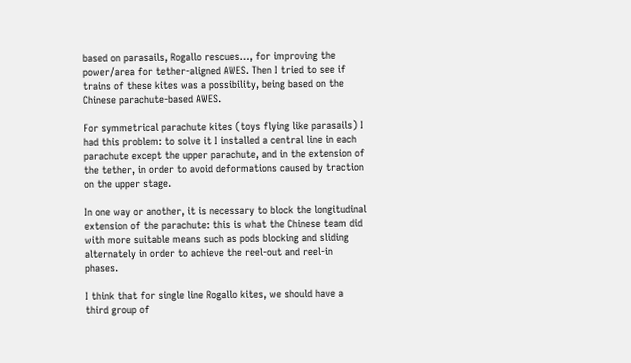based on parasails, Rogallo rescues…, for improving the power/area for tether-aligned AWES. Then I tried to see if trains of these kites was a possibility, being based on the Chinese parachute-based AWES.

For symmetrical parachute kites (toys flying like parasails) I had this problem: to solve it I installed a central line in each parachute except the upper parachute, and in the extension of the tether, in order to avoid deformations caused by traction on the upper stage.

In one way or another, it is necessary to block the longitudinal extension of the parachute: this is what the Chinese team did with more suitable means such as pods blocking and sliding alternately in order to achieve the reel-out and reel-in phases.

I think that for single line Rogallo kites, we should have a third group of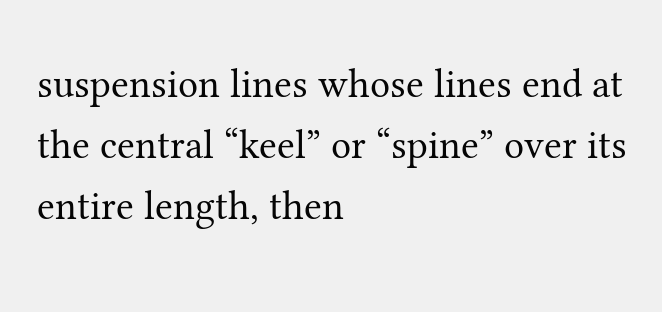suspension lines whose lines end at the central “keel” or “spine” over its entire length, then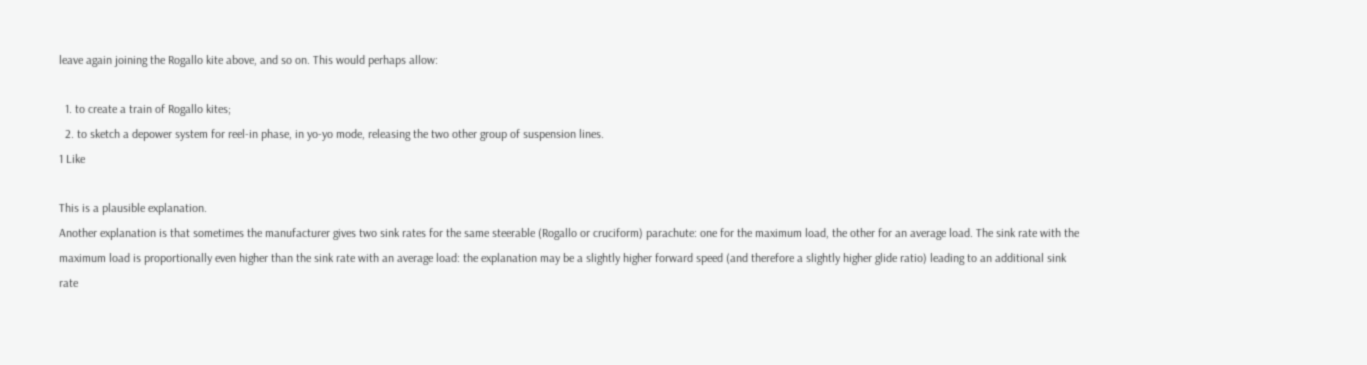leave again joining the Rogallo kite above, and so on. This would perhaps allow:

  1. to create a train of Rogallo kites;
  2. to sketch a depower system for reel-in phase, in yo-yo mode, releasing the two other group of suspension lines.
1 Like

This is a plausible explanation.
Another explanation is that sometimes the manufacturer gives two sink rates for the same steerable (Rogallo or cruciform) parachute: one for the maximum load, the other for an average load. The sink rate with the maximum load is proportionally even higher than the sink rate with an average load: the explanation may be a slightly higher forward speed (and therefore a slightly higher glide ratio) leading to an additional sink rate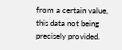from a certain value, this data not being precisely provided.